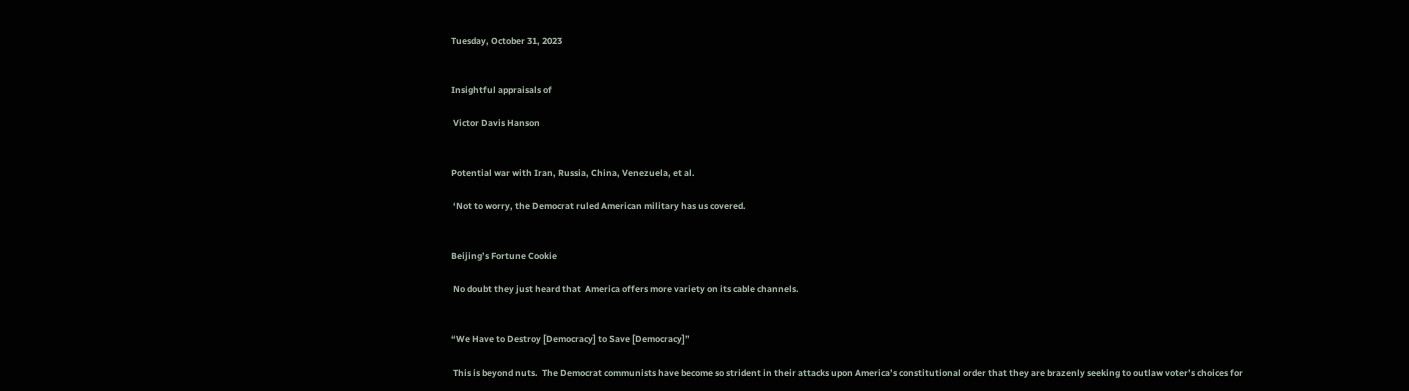Tuesday, October 31, 2023


Insightful appraisals of

 Victor Davis Hanson


Potential war with Iran, Russia, China, Venezuela, et al.

 ‘Not to worry, the Democrat ruled American military has us covered.


Beijing’s Fortune Cookie

 No doubt they just heard that  America offers more variety on its cable channels.


“We Have to Destroy [Democracy] to Save [Democracy]”

 This is beyond nuts.  The Democrat communists have become so strident in their attacks upon America’s constitutional order that they are brazenly seeking to outlaw voter’s choices for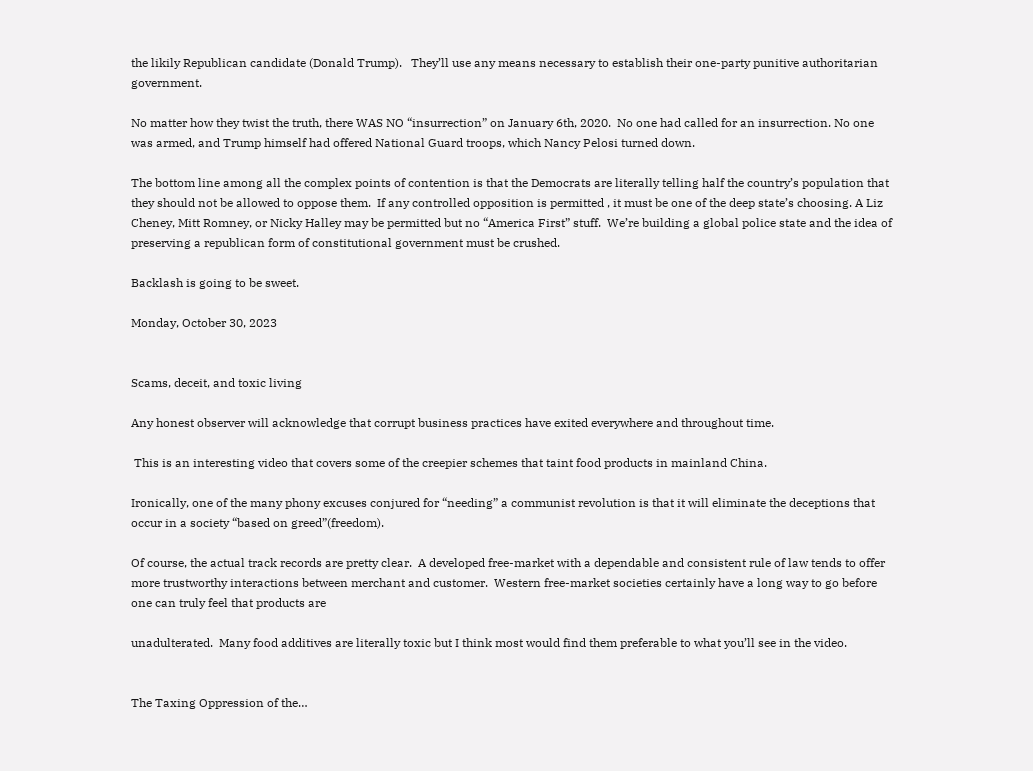the likily Republican candidate (Donald Trump).   They’ll use any means necessary to establish their one-party punitive authoritarian government.

No matter how they twist the truth, there WAS NO “insurrection” on January 6th, 2020.  No one had called for an insurrection. No one was armed, and Trump himself had offered National Guard troops, which Nancy Pelosi turned down.

The bottom line among all the complex points of contention is that the Democrats are literally telling half the country’s population that they should not be allowed to oppose them.  If any controlled opposition is permitted , it must be one of the deep state’s choosing. A Liz Cheney, Mitt Romney, or Nicky Halley may be permitted but no “America First” stuff.  We’re building a global police state and the idea of preserving a republican form of constitutional government must be crushed.

Backlash is going to be sweet.

Monday, October 30, 2023


Scams, deceit, and toxic living

Any honest observer will acknowledge that corrupt business practices have exited everywhere and throughout time.

 This is an interesting video that covers some of the creepier schemes that taint food products in mainland China.

Ironically, one of the many phony excuses conjured for “needing” a communist revolution is that it will eliminate the deceptions that occur in a society “based on greed”(freedom).

Of course, the actual track records are pretty clear.  A developed free-market with a dependable and consistent rule of law tends to offer more trustworthy interactions between merchant and customer.  Western free-market societies certainly have a long way to go before one can truly feel that products are

unadulterated.  Many food additives are literally toxic but I think most would find them preferable to what you’ll see in the video.


The Taxing Oppression of the…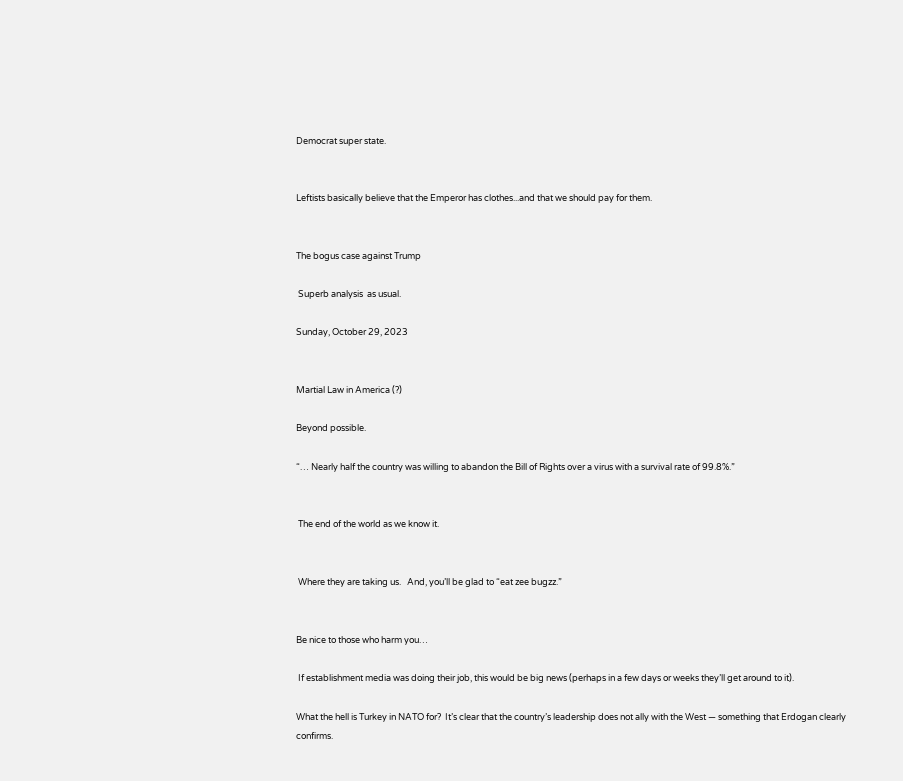Democrat super state.


Leftists basically believe that the Emperor has clothes...and that we should pay for them.


The bogus case against Trump

 Superb analysis  as usual.

Sunday, October 29, 2023


Martial Law in America (?)

Beyond possible.

“… Nearly half the country was willing to abandon the Bill of Rights over a virus with a survival rate of 99.8%.”


 The end of the world as we know it.


 Where they are taking us.   And, you’ll be glad to “eat zee bugzz.”


Be nice to those who harm you…

 If establishment media was doing their job, this would be big news (perhaps in a few days or weeks they’ll get around to it).

What the hell is Turkey in NATO for?  It’s clear that the country’s leadership does not ally with the West — something that Erdogan clearly confirms.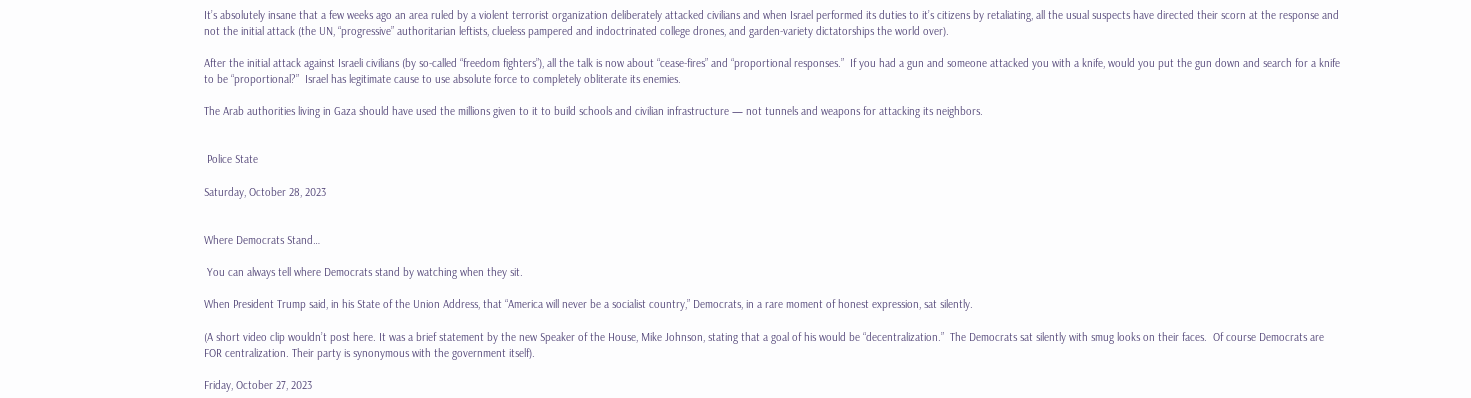It’s absolutely insane that a few weeks ago an area ruled by a violent terrorist organization deliberately attacked civilians and when Israel performed its duties to it’s citizens by retaliating, all the usual suspects have directed their scorn at the response and not the initial attack (the UN, “progressive” authoritarian leftists, clueless pampered and indoctrinated college drones, and garden-variety dictatorships the world over).

After the initial attack against Israeli civilians (by so-called “freedom fighters”), all the talk is now about “cease-fires” and “proportional responses.”  If you had a gun and someone attacked you with a knife, would you put the gun down and search for a knife to be “proportional?”  Israel has legitimate cause to use absolute force to completely obliterate its enemies.

The Arab authorities living in Gaza should have used the millions given to it to build schools and civilian infrastructure — not tunnels and weapons for attacking its neighbors.


 Police State

Saturday, October 28, 2023


Where Democrats Stand…

 You can always tell where Democrats stand by watching when they sit.

When President Trump said, in his State of the Union Address, that “America will never be a socialist country,” Democrats, in a rare moment of honest expression, sat silently.

(A short video clip wouldn’t post here. It was a brief statement by the new Speaker of the House, Mike Johnson, stating that a goal of his would be “decentralization.”  The Democrats sat silently with smug looks on their faces.  Of course Democrats are FOR centralization. Their party is synonymous with the government itself).

Friday, October 27, 2023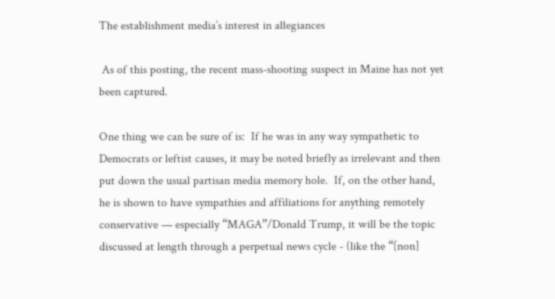The establishment media’s interest in allegiances

 As of this posting, the recent mass-shooting suspect in Maine has not yet been captured.

One thing we can be sure of is:  If he was in any way sympathetic to Democrats or leftist causes, it may be noted briefly as irrelevant and then put down the usual partisan media memory hole.  If, on the other hand, he is shown to have sympathies and affiliations for anything remotely conservative — especially “MAGA”/Donald Trump, it will be the topic discussed at length through a perpetual news cycle - (like the “[non]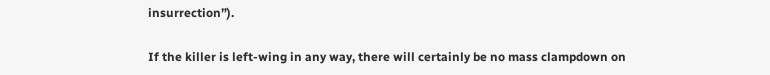insurrection”).

If the killer is left-wing in any way, there will certainly be no mass clampdown on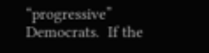“progressive” Democrats.  If the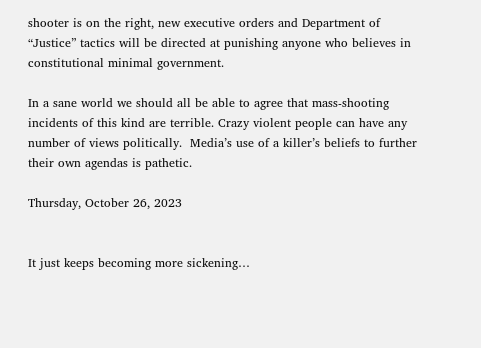shooter is on the right, new executive orders and Department of “Justice” tactics will be directed at punishing anyone who believes in constitutional minimal government.

In a sane world we should all be able to agree that mass-shooting incidents of this kind are terrible. Crazy violent people can have any number of views politically.  Media’s use of a killer’s beliefs to further their own agendas is pathetic.

Thursday, October 26, 2023


It just keeps becoming more sickening…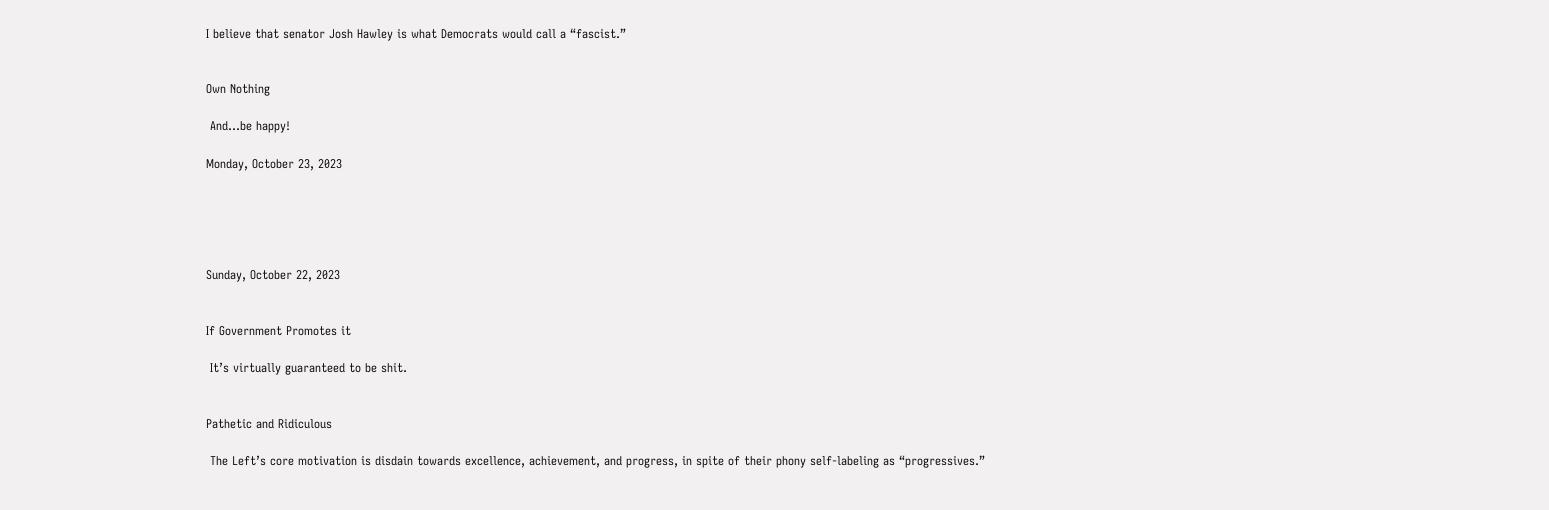I believe that senator Josh Hawley is what Democrats would call a “fascist.”


Own Nothing

 And…be happy!

Monday, October 23, 2023





Sunday, October 22, 2023


If Government Promotes it

 It’s virtually guaranteed to be shit.


Pathetic and Ridiculous

 The Left’s core motivation is disdain towards excellence, achievement, and progress, in spite of their phony self-labeling as “progressives.”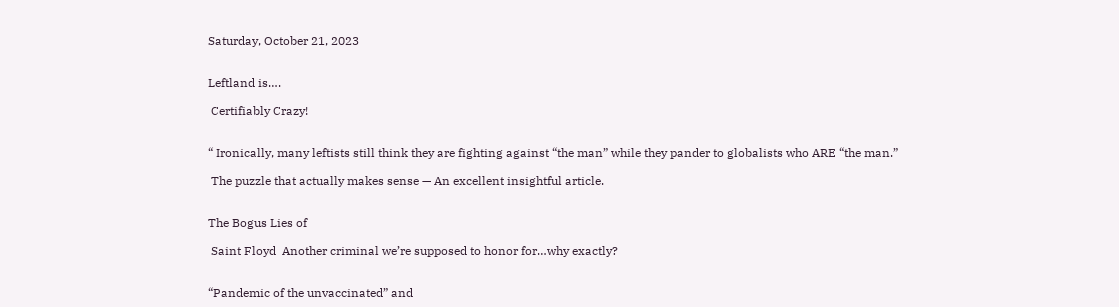Saturday, October 21, 2023


Leftland is….

 Certifiably Crazy!


“ Ironically, many leftists still think they are fighting against “the man” while they pander to globalists who ARE “the man.”

 The puzzle that actually makes sense — An excellent insightful article.


The Bogus Lies of

 Saint Floyd  Another criminal we’re supposed to honor for…why exactly?


“Pandemic of the unvaccinated” and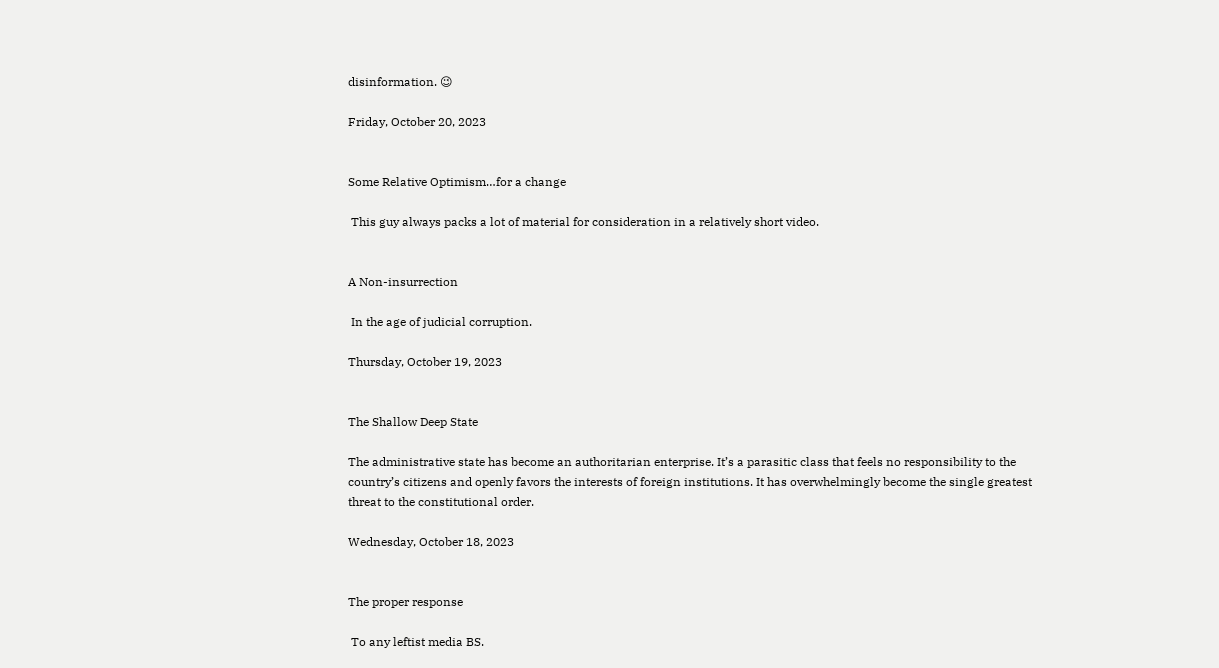disinformation. 😉

Friday, October 20, 2023


Some Relative Optimism…for a change

 This guy always packs a lot of material for consideration in a relatively short video.


A Non-insurrection

 In the age of judicial corruption.

Thursday, October 19, 2023


The Shallow Deep State

The administrative state has become an authoritarian enterprise. It’s a parasitic class that feels no responsibility to the country’s citizens and openly favors the interests of foreign institutions. It has overwhelmingly become the single greatest threat to the constitutional order.

Wednesday, October 18, 2023


The proper response

 To any leftist media BS.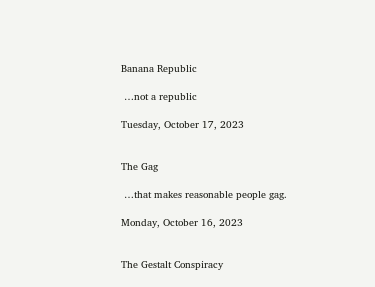Banana Republic

 …not a republic

Tuesday, October 17, 2023


The Gag

 …that makes reasonable people gag.

Monday, October 16, 2023


The Gestalt Conspiracy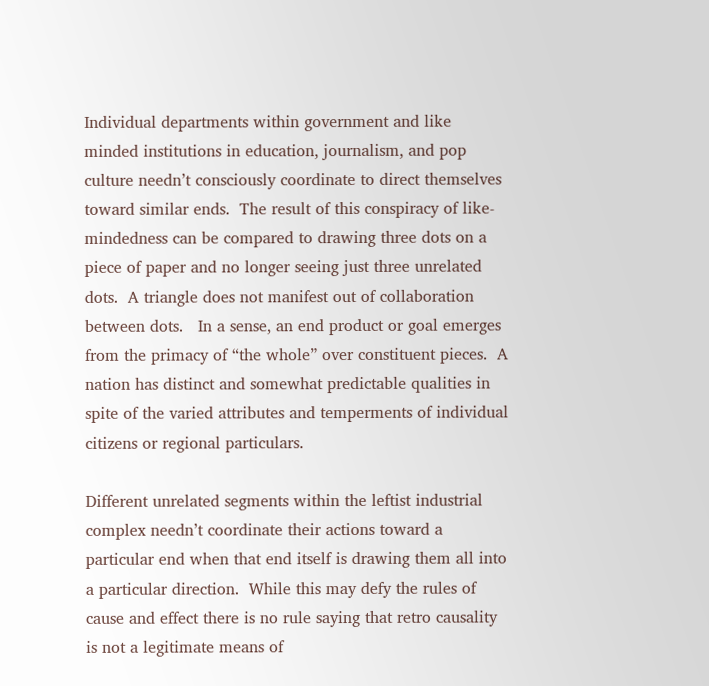Individual departments within government and like minded institutions in education, journalism, and pop culture needn’t consciously coordinate to direct themselves toward similar ends.  The result of this conspiracy of like-mindedness can be compared to drawing three dots on a piece of paper and no longer seeing just three unrelated dots.  A triangle does not manifest out of collaboration between dots.   In a sense, an end product or goal emerges from the primacy of “the whole” over constituent pieces.  A nation has distinct and somewhat predictable qualities in spite of the varied attributes and temperments of individual citizens or regional particulars.

Different unrelated segments within the leftist industrial complex needn’t coordinate their actions toward a particular end when that end itself is drawing them all into a particular direction.  While this may defy the rules of cause and effect there is no rule saying that retro causality is not a legitimate means of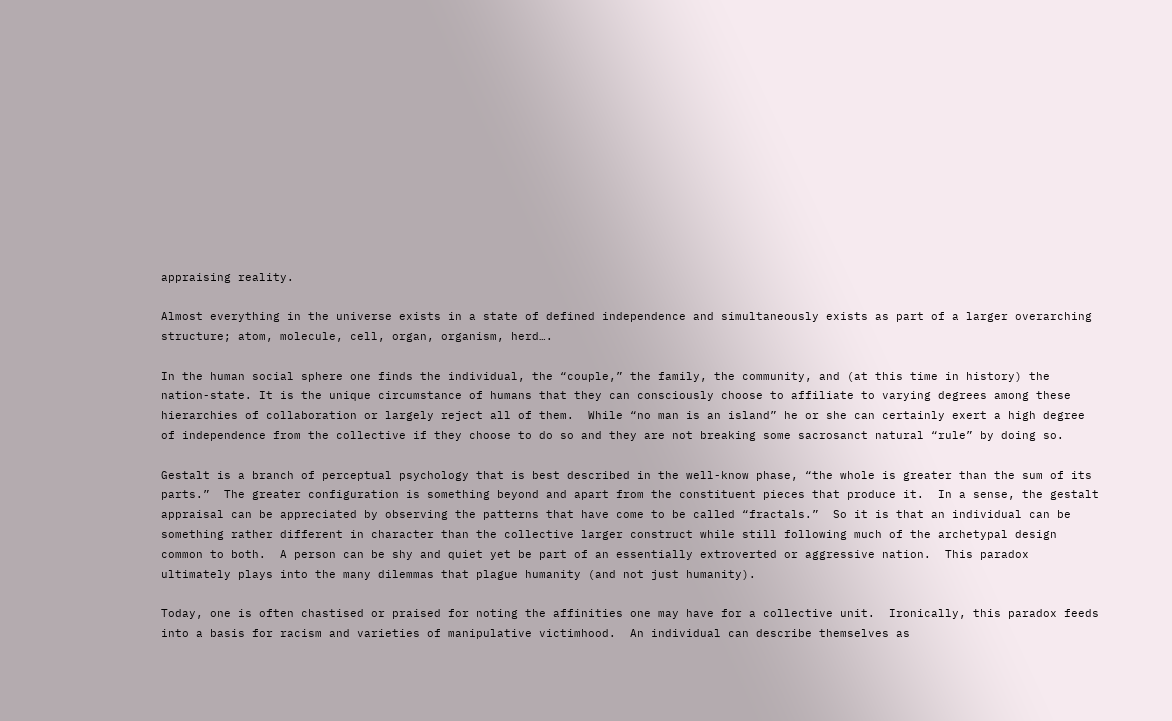appraising reality.

Almost everything in the universe exists in a state of defined independence and simultaneously exists as part of a larger overarching structure; atom, molecule, cell, organ, organism, herd….

In the human social sphere one finds the individual, the “couple,” the family, the community, and (at this time in history) the nation-state. It is the unique circumstance of humans that they can consciously choose to affiliate to varying degrees among these hierarchies of collaboration or largely reject all of them.  While “no man is an island” he or she can certainly exert a high degree of independence from the collective if they choose to do so and they are not breaking some sacrosanct natural “rule” by doing so.

Gestalt is a branch of perceptual psychology that is best described in the well-know phase, “the whole is greater than the sum of its parts.”  The greater configuration is something beyond and apart from the constituent pieces that produce it.  In a sense, the gestalt appraisal can be appreciated by observing the patterns that have come to be called “fractals.”  So it is that an individual can be something rather different in character than the collective larger construct while still following much of the archetypal design common to both.  A person can be shy and quiet yet be part of an essentially extroverted or aggressive nation.  This paradox ultimately plays into the many dilemmas that plague humanity (and not just humanity).

Today, one is often chastised or praised for noting the affinities one may have for a collective unit.  Ironically, this paradox feeds into a basis for racism and varieties of manipulative victimhood.  An individual can describe themselves as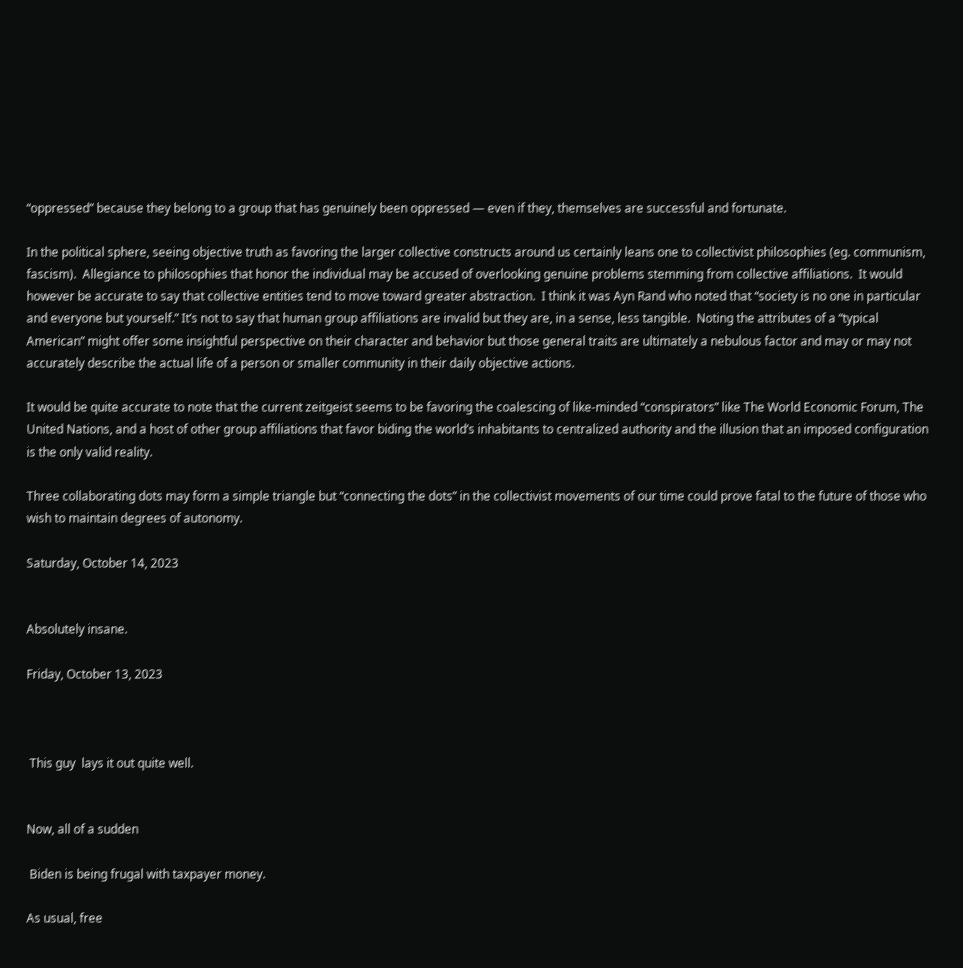“oppressed” because they belong to a group that has genuinely been oppressed — even if they, themselves are successful and fortunate.

In the political sphere, seeing objective truth as favoring the larger collective constructs around us certainly leans one to collectivist philosophies (eg. communism, fascism).  Allegiance to philosophies that honor the individual may be accused of overlooking genuine problems stemming from collective affiliations.  It would however be accurate to say that collective entities tend to move toward greater abstraction.  I think it was Ayn Rand who noted that “society is no one in particular and everyone but yourself.” It’s not to say that human group affiliations are invalid but they are, in a sense, less tangible.  Noting the attributes of a “typical American” might offer some insightful perspective on their character and behavior but those general traits are ultimately a nebulous factor and may or may not accurately describe the actual life of a person or smaller community in their daily objective actions.

It would be quite accurate to note that the current zeitgeist seems to be favoring the coalescing of like-minded “conspirators” like The World Economic Forum, The United Nations, and a host of other group affiliations that favor biding the world’s inhabitants to centralized authority and the illusion that an imposed configuration is the only valid reality.

Three collaborating dots may form a simple triangle but “connecting the dots” in the collectivist movements of our time could prove fatal to the future of those who wish to maintain degrees of autonomy.

Saturday, October 14, 2023


Absolutely insane.

Friday, October 13, 2023



 This guy  lays it out quite well.


Now, all of a sudden

 Biden is being frugal with taxpayer money.

As usual, free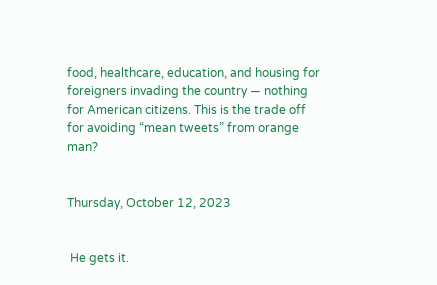food, healthcare, education, and housing for foreigners invading the country — nothing for American citizens. This is the trade off for avoiding “mean tweets” from orange man?


Thursday, October 12, 2023


 He gets it.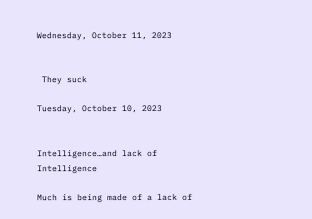Wednesday, October 11, 2023


 They suck

Tuesday, October 10, 2023


Intelligence…and lack of Intelligence

Much is being made of a lack of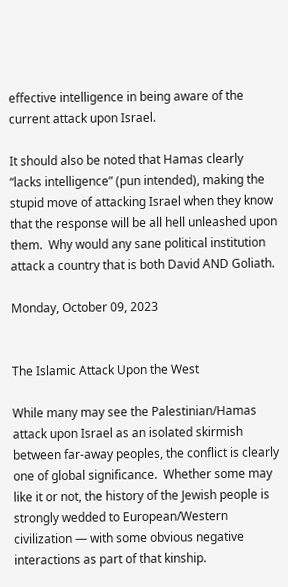effective intelligence in being aware of the current attack upon Israel.

It should also be noted that Hamas clearly “lacks intelligence” (pun intended), making the stupid move of attacking Israel when they know that the response will be all hell unleashed upon them.  Why would any sane political institution attack a country that is both David AND Goliath.

Monday, October 09, 2023


The Islamic Attack Upon the West

While many may see the Palestinian/Hamas attack upon Israel as an isolated skirmish between far-away peoples, the conflict is clearly one of global significance.  Whether some may like it or not, the history of the Jewish people is strongly wedded to European/Western civilization — with some obvious negative interactions as part of that kinship.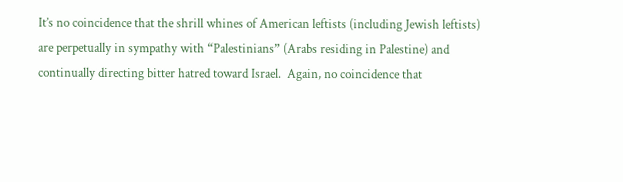It’s no coincidence that the shrill whines of American leftists (including Jewish leftists) are perpetually in sympathy with “Palestinians” (Arabs residing in Palestine) and continually directing bitter hatred toward Israel.  Again, no coincidence that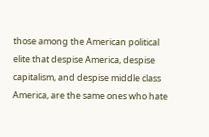those among the American political elite that despise America, despise capitalism, and despise middle class America, are the same ones who hate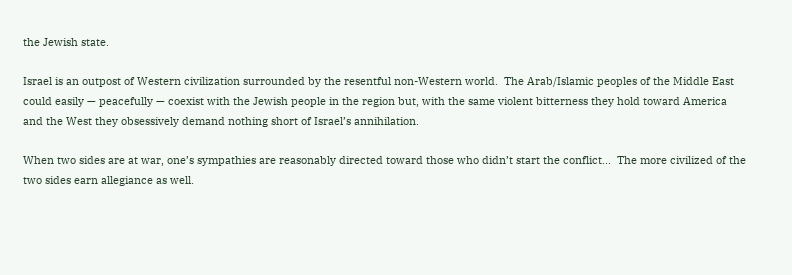the Jewish state.

Israel is an outpost of Western civilization surrounded by the resentful non-Western world.  The Arab/Islamic peoples of the Middle East could easily — peacefully — coexist with the Jewish people in the region but, with the same violent bitterness they hold toward America and the West they obsessively demand nothing short of Israel’s annihilation.

When two sides are at war, one’s sympathies are reasonably directed toward those who didn’t start the conflict...  The more civilized of the two sides earn allegiance as well.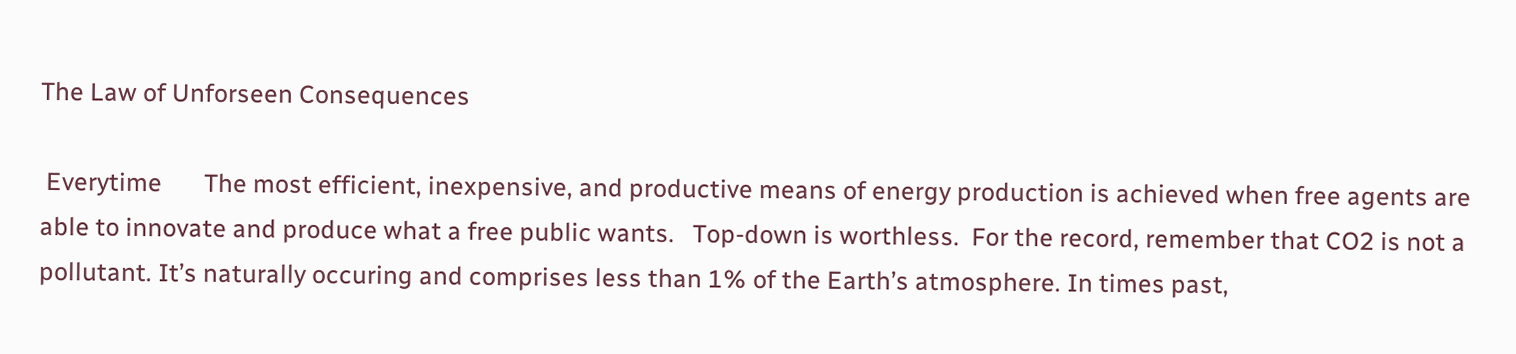The Law of Unforseen Consequences

 Everytime       The most efficient, inexpensive, and productive means of energy production is achieved when free agents are able to innovate and produce what a free public wants.   Top-down is worthless.  For the record, remember that CO2 is not a pollutant. It’s naturally occuring and comprises less than 1% of the Earth’s atmosphere. In times past,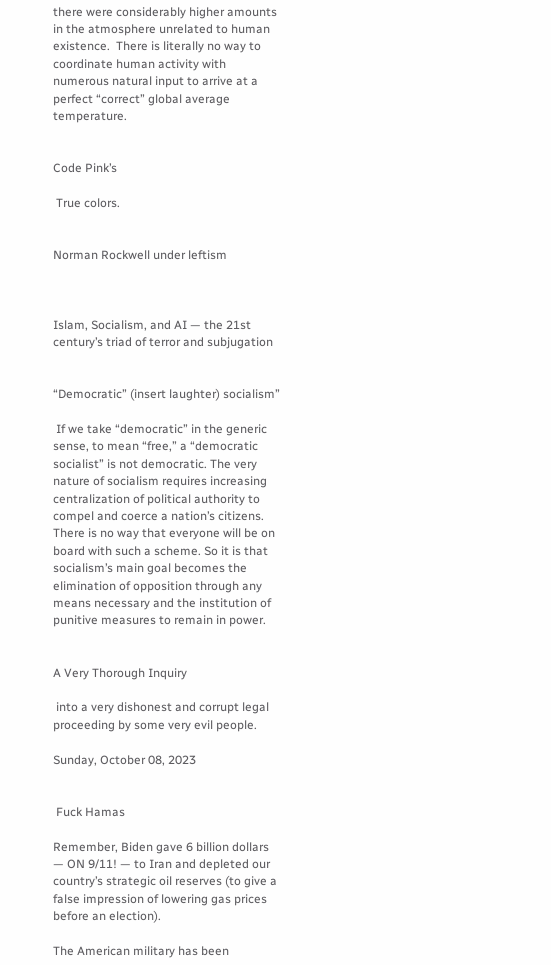there were considerably higher amounts in the atmosphere unrelated to human existence.  There is literally no way to coordinate human activity with numerous natural input to arrive at a perfect “correct” global average temperature.


Code Pink’s

 True colors.


Norman Rockwell under leftism



Islam, Socialism, and AI — the 21st century’s triad of terror and subjugation


“Democratic” (insert laughter) socialism”

 If we take “democratic” in the generic sense, to mean “free,” a “democratic socialist” is not democratic. The very nature of socialism requires increasing centralization of political authority to compel and coerce a nation’s citizens. There is no way that everyone will be on board with such a scheme. So it is that socialism’s main goal becomes the elimination of opposition through any means necessary and the institution of punitive measures to remain in power.


A Very Thorough Inquiry

 into a very dishonest and corrupt legal proceeding by some very evil people.

Sunday, October 08, 2023


 Fuck Hamas

Remember, Biden gave 6 billion dollars — ON 9/11! — to Iran and depleted our country’s strategic oil reserves (to give a false impression of lowering gas prices before an election).

The American military has been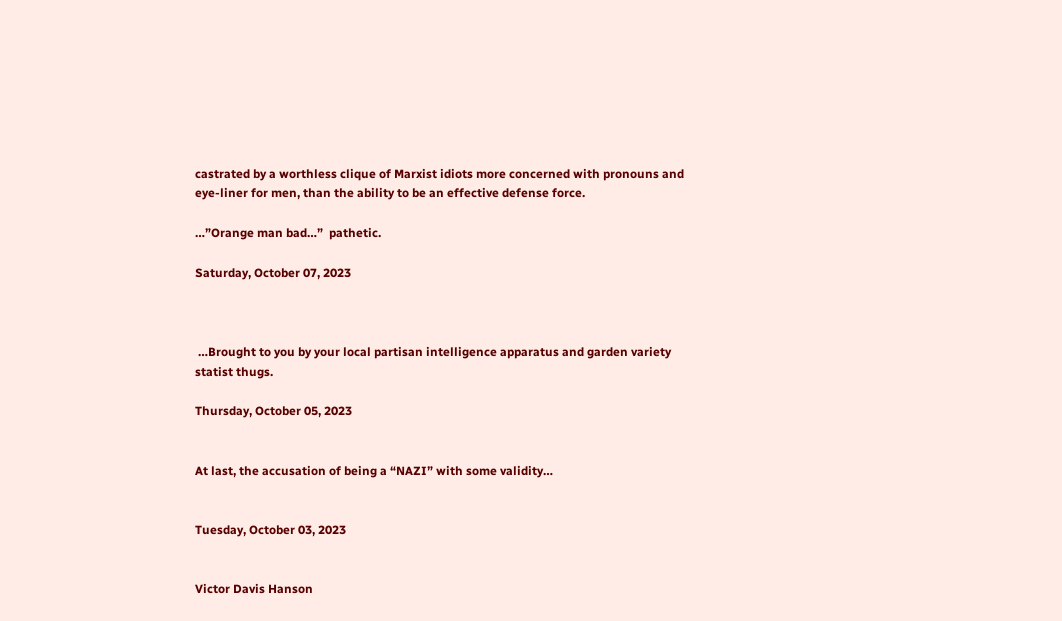castrated by a worthless clique of Marxist idiots more concerned with pronouns and eye-liner for men, than the ability to be an effective defense force.

…”Orange man bad…”  pathetic.

Saturday, October 07, 2023



 …Brought to you by your local partisan intelligence apparatus and garden variety statist thugs.

Thursday, October 05, 2023


At last, the accusation of being a “NAZI” with some validity…


Tuesday, October 03, 2023


Victor Davis Hanson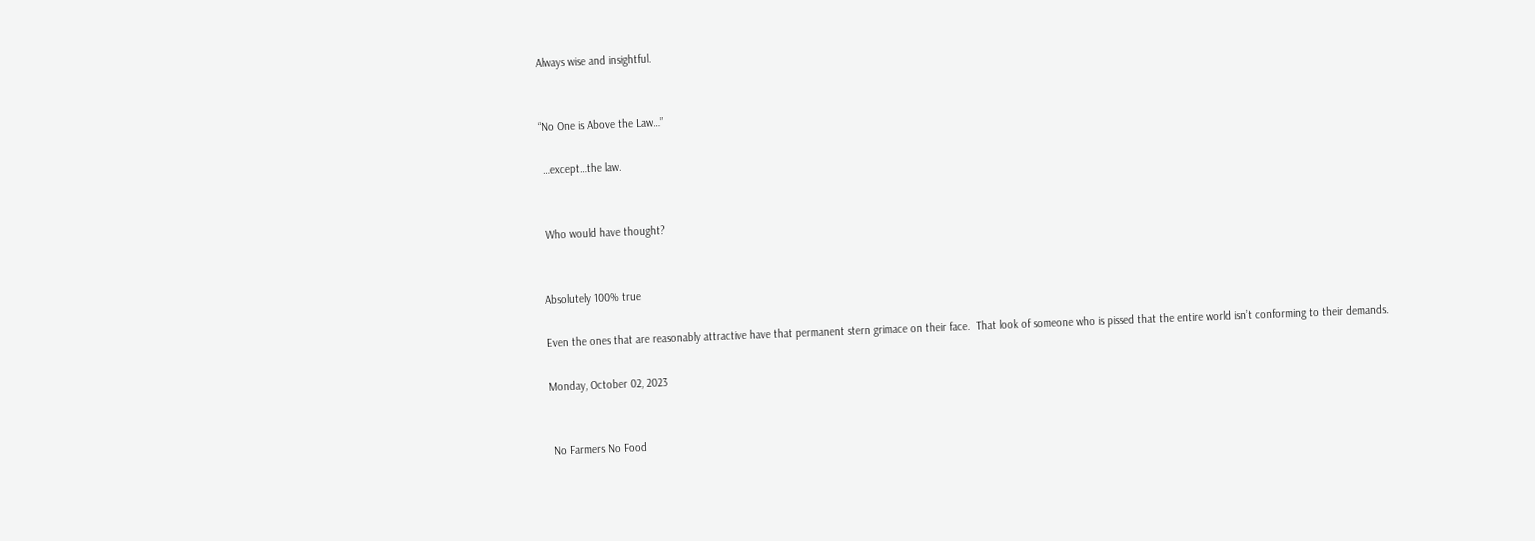Always wise and insightful.


“No One is Above the Law…”

 …except…the law.


 Who would have thought?


Absolutely 100% true

Even the ones that are reasonably attractive have that permanent stern grimace on their face.  That look of someone who is pissed that the entire world isn’t conforming to their demands.

Monday, October 02, 2023


 No Farmers No Food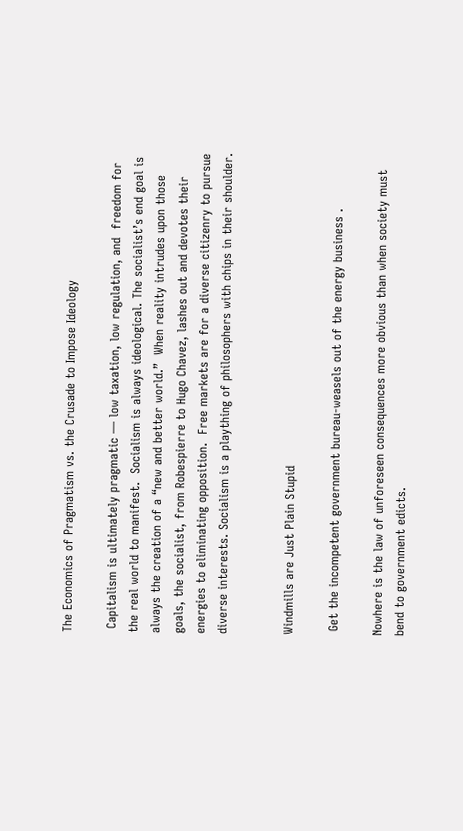The Economics of Pragmatism vs. the Crusade to Impose Ideology

 Capitalism is ultimately pragmatic — low taxation, low regulation, and  freedom for the real world to manifest.  Socialism is always ideological. The socialist’s end goal is always the creation of a “new and better world.”  When reality intrudes upon those goals, the socialist, from Robespierre to Hugo Chavez, lashes out and devotes their energies to eliminating opposition.  Free markets are for a diverse citizenry to pursue diverse interests. Socialism is a plaything of philosophers with chips in their shoulder.


Windmills are Just Plain Stupid

 Get the incompetent government bureau-weasels out of the energy business .

Nowhere is the law of unforeseen consequences more obvious than when society must bend to government edicts.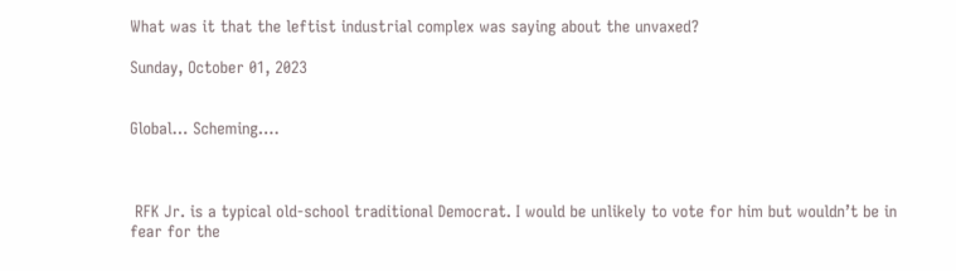What was it that the leftist industrial complex was saying about the unvaxed?

Sunday, October 01, 2023


Global… Scheming….



 RFK Jr. is a typical old-school traditional Democrat. I would be unlikely to vote for him but wouldn’t be in fear for the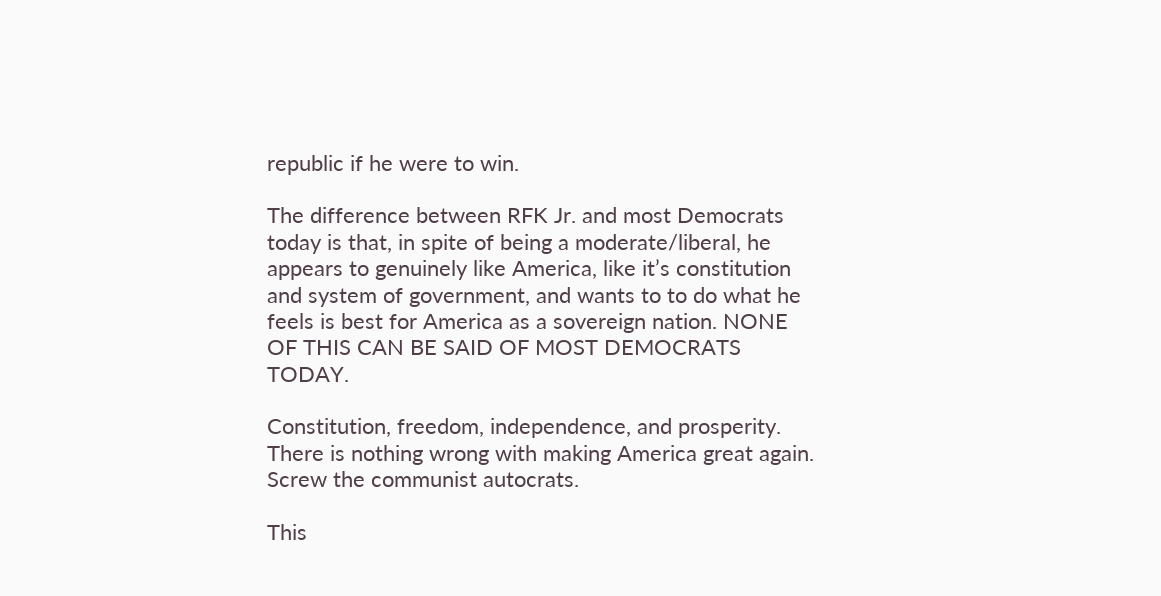republic if he were to win.

The difference between RFK Jr. and most Democrats today is that, in spite of being a moderate/liberal, he appears to genuinely like America, like it’s constitution and system of government, and wants to to do what he feels is best for America as a sovereign nation. NONE OF THIS CAN BE SAID OF MOST DEMOCRATS TODAY.

Constitution, freedom, independence, and prosperity.  There is nothing wrong with making America great again. Screw the communist autocrats.

This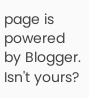page is powered by Blogger. Isn't yours?